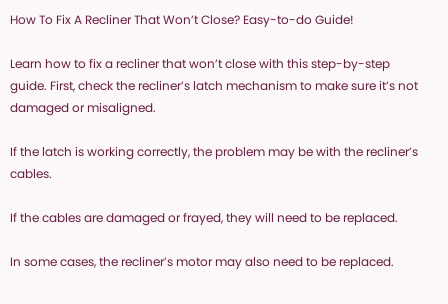How To Fix A Recliner That Won’t Close? Easy-to-do Guide!

Learn how to fix a recliner that won’t close with this step-by-step guide. First, check the recliner’s latch mechanism to make sure it’s not damaged or misaligned.

If the latch is working correctly, the problem may be with the recliner’s cables.

If the cables are damaged or frayed, they will need to be replaced.

In some cases, the recliner’s motor may also need to be replaced.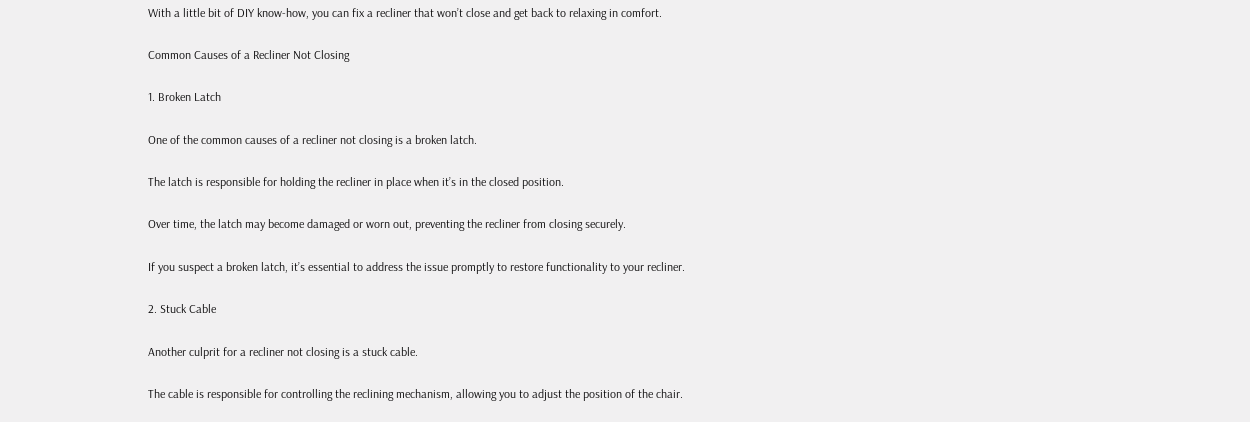With a little bit of DIY know-how, you can fix a recliner that won’t close and get back to relaxing in comfort.

Common Causes of a Recliner Not Closing

1. Broken Latch

One of the common causes of a recliner not closing is a broken latch.

The latch is responsible for holding the recliner in place when it’s in the closed position.

Over time, the latch may become damaged or worn out, preventing the recliner from closing securely.

If you suspect a broken latch, it’s essential to address the issue promptly to restore functionality to your recliner.

2. Stuck Cable

Another culprit for a recliner not closing is a stuck cable.

The cable is responsible for controlling the reclining mechanism, allowing you to adjust the position of the chair.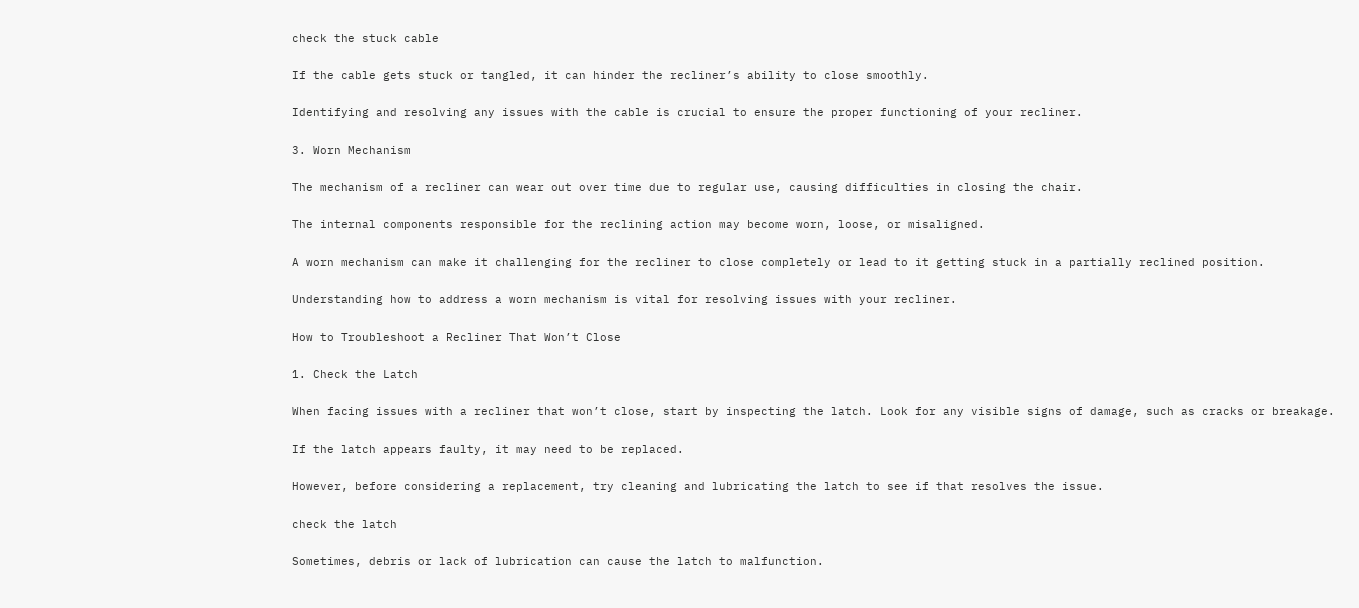check the stuck cable

If the cable gets stuck or tangled, it can hinder the recliner’s ability to close smoothly.

Identifying and resolving any issues with the cable is crucial to ensure the proper functioning of your recliner.

3. Worn Mechanism

The mechanism of a recliner can wear out over time due to regular use, causing difficulties in closing the chair.

The internal components responsible for the reclining action may become worn, loose, or misaligned.

A worn mechanism can make it challenging for the recliner to close completely or lead to it getting stuck in a partially reclined position.

Understanding how to address a worn mechanism is vital for resolving issues with your recliner.

How to Troubleshoot a Recliner That Won’t Close

1. Check the Latch

When facing issues with a recliner that won’t close, start by inspecting the latch. Look for any visible signs of damage, such as cracks or breakage.

If the latch appears faulty, it may need to be replaced.

However, before considering a replacement, try cleaning and lubricating the latch to see if that resolves the issue.

check the latch

Sometimes, debris or lack of lubrication can cause the latch to malfunction.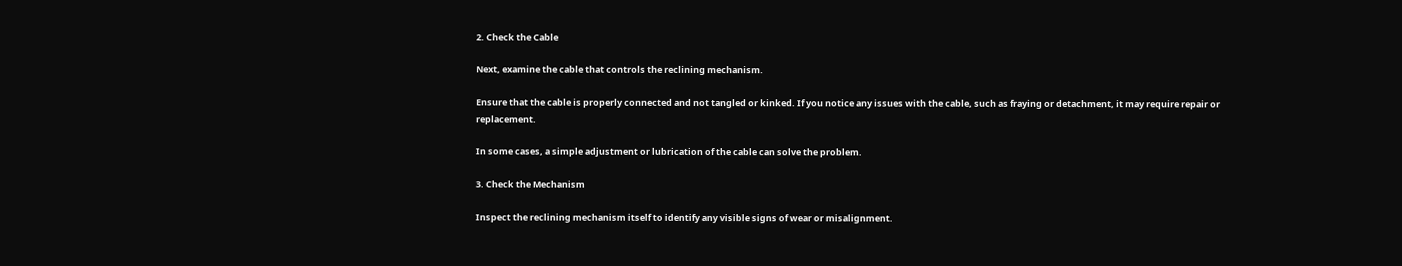2. Check the Cable

Next, examine the cable that controls the reclining mechanism.

Ensure that the cable is properly connected and not tangled or kinked. If you notice any issues with the cable, such as fraying or detachment, it may require repair or replacement.

In some cases, a simple adjustment or lubrication of the cable can solve the problem.

3. Check the Mechanism

Inspect the reclining mechanism itself to identify any visible signs of wear or misalignment.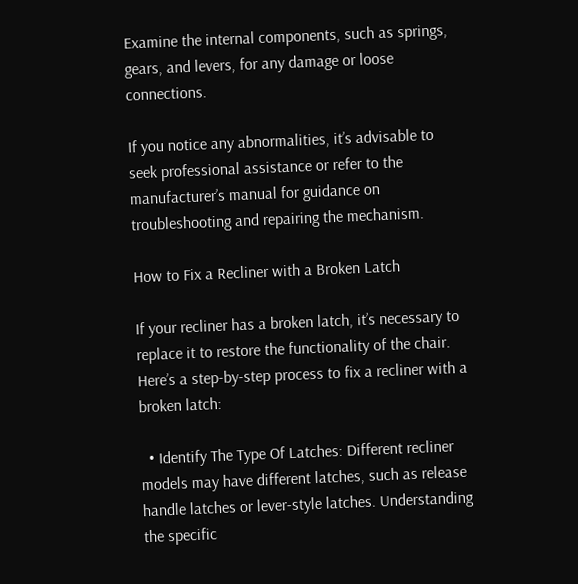Examine the internal components, such as springs, gears, and levers, for any damage or loose connections.

If you notice any abnormalities, it’s advisable to seek professional assistance or refer to the manufacturer’s manual for guidance on troubleshooting and repairing the mechanism.

How to Fix a Recliner with a Broken Latch

If your recliner has a broken latch, it’s necessary to replace it to restore the functionality of the chair. Here’s a step-by-step process to fix a recliner with a broken latch:

  • Identify The Type Of Latches: Different recliner models may have different latches, such as release handle latches or lever-style latches. Understanding the specific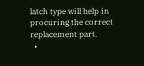latch type will help in procuring the correct replacement part.
  •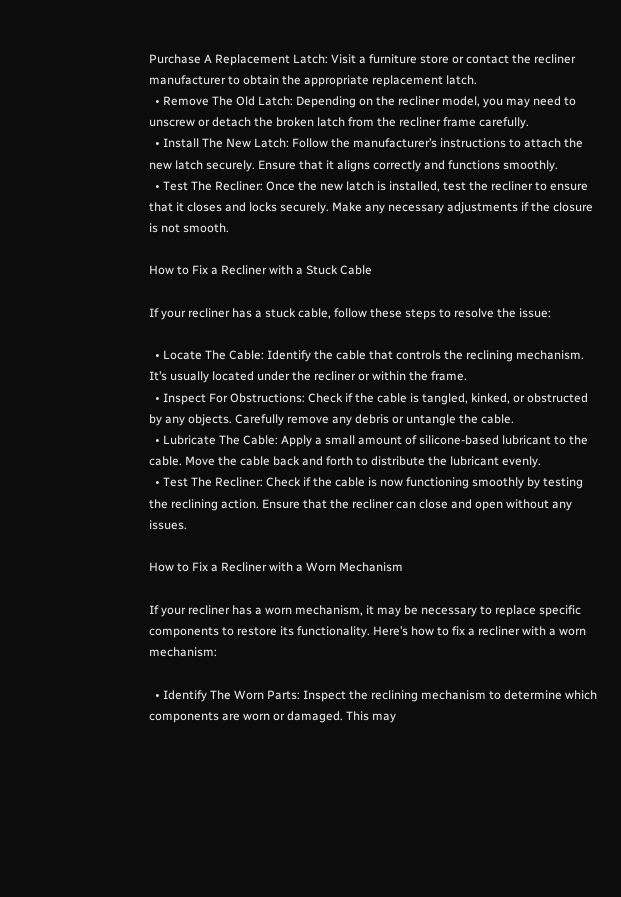Purchase A Replacement Latch: Visit a furniture store or contact the recliner manufacturer to obtain the appropriate replacement latch.
  • Remove The Old Latch: Depending on the recliner model, you may need to unscrew or detach the broken latch from the recliner frame carefully.
  • Install The New Latch: Follow the manufacturer’s instructions to attach the new latch securely. Ensure that it aligns correctly and functions smoothly.
  • Test The Recliner: Once the new latch is installed, test the recliner to ensure that it closes and locks securely. Make any necessary adjustments if the closure is not smooth.

How to Fix a Recliner with a Stuck Cable

If your recliner has a stuck cable, follow these steps to resolve the issue:

  • Locate The Cable: Identify the cable that controls the reclining mechanism. It’s usually located under the recliner or within the frame.
  • Inspect For Obstructions: Check if the cable is tangled, kinked, or obstructed by any objects. Carefully remove any debris or untangle the cable.
  • Lubricate The Cable: Apply a small amount of silicone-based lubricant to the cable. Move the cable back and forth to distribute the lubricant evenly.
  • Test The Recliner: Check if the cable is now functioning smoothly by testing the reclining action. Ensure that the recliner can close and open without any issues.

How to Fix a Recliner with a Worn Mechanism

If your recliner has a worn mechanism, it may be necessary to replace specific components to restore its functionality. Here’s how to fix a recliner with a worn mechanism:

  • Identify The Worn Parts: Inspect the reclining mechanism to determine which components are worn or damaged. This may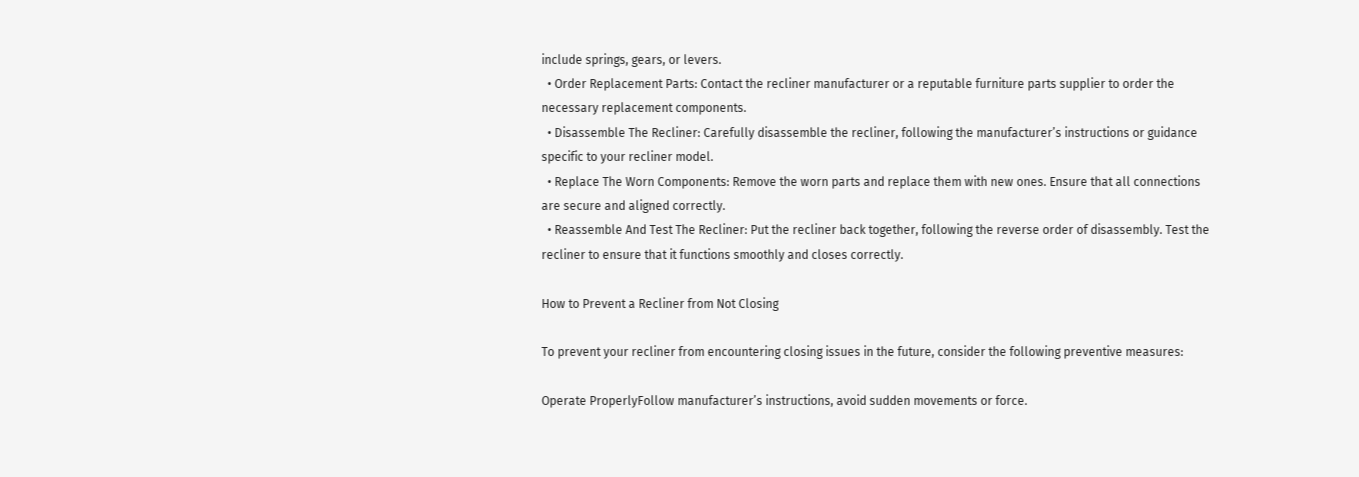include springs, gears, or levers.
  • Order Replacement Parts: Contact the recliner manufacturer or a reputable furniture parts supplier to order the necessary replacement components.
  • Disassemble The Recliner: Carefully disassemble the recliner, following the manufacturer’s instructions or guidance specific to your recliner model.
  • Replace The Worn Components: Remove the worn parts and replace them with new ones. Ensure that all connections are secure and aligned correctly.
  • Reassemble And Test The Recliner: Put the recliner back together, following the reverse order of disassembly. Test the recliner to ensure that it functions smoothly and closes correctly.

How to Prevent a Recliner from Not Closing

To prevent your recliner from encountering closing issues in the future, consider the following preventive measures:

Operate ProperlyFollow manufacturer’s instructions, avoid sudden movements or force.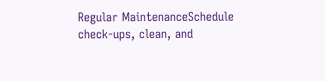Regular MaintenanceSchedule check-ups, clean, and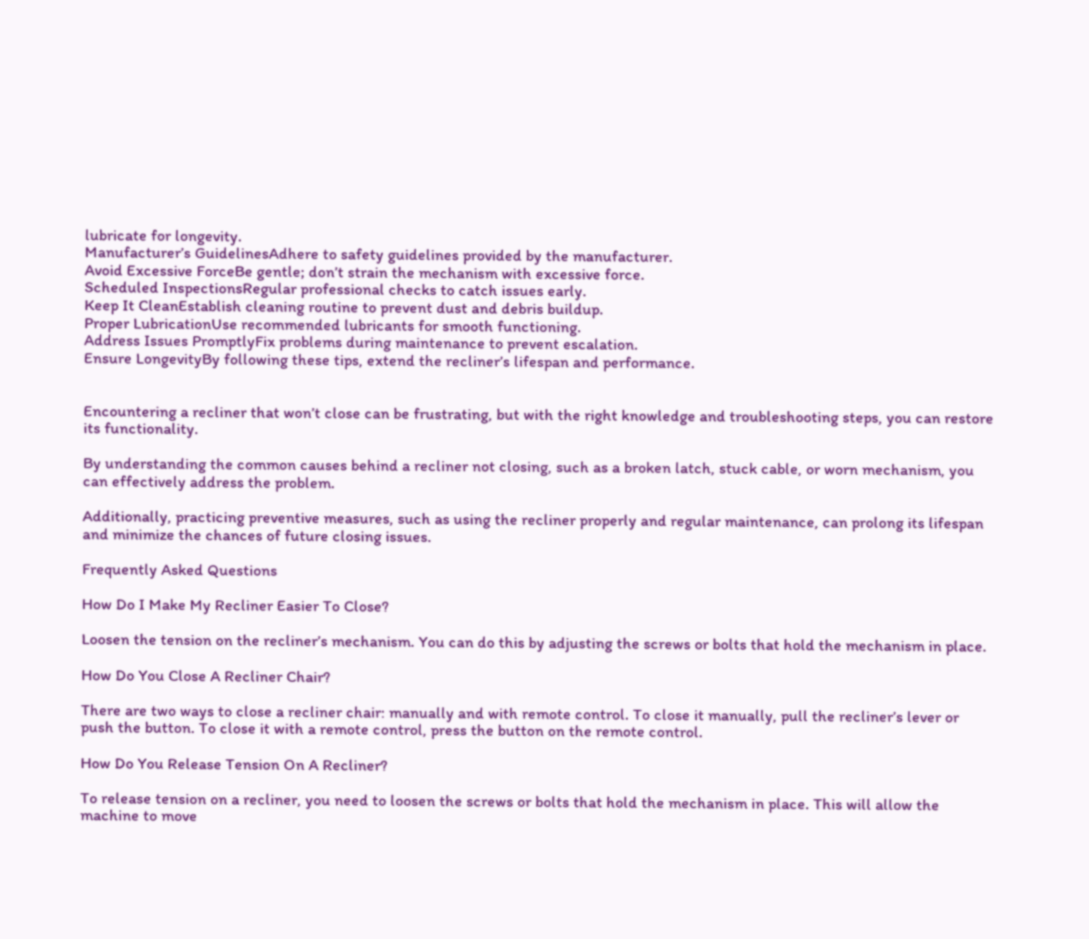lubricate for longevity.
Manufacturer’s GuidelinesAdhere to safety guidelines provided by the manufacturer.
Avoid Excessive ForceBe gentle; don’t strain the mechanism with excessive force.
Scheduled InspectionsRegular professional checks to catch issues early.
Keep It CleanEstablish cleaning routine to prevent dust and debris buildup.
Proper LubricationUse recommended lubricants for smooth functioning.
Address Issues PromptlyFix problems during maintenance to prevent escalation.
Ensure LongevityBy following these tips, extend the recliner’s lifespan and performance.


Encountering a recliner that won’t close can be frustrating, but with the right knowledge and troubleshooting steps, you can restore its functionality.

By understanding the common causes behind a recliner not closing, such as a broken latch, stuck cable, or worn mechanism, you can effectively address the problem.

Additionally, practicing preventive measures, such as using the recliner properly and regular maintenance, can prolong its lifespan and minimize the chances of future closing issues.

Frequently Asked Questions

How Do I Make My Recliner Easier To Close?

Loosen the tension on the recliner’s mechanism. You can do this by adjusting the screws or bolts that hold the mechanism in place.

How Do You Close A Recliner Chair?

There are two ways to close a recliner chair: manually and with remote control. To close it manually, pull the recliner’s lever or push the button. To close it with a remote control, press the button on the remote control.

How Do You Release Tension On A Recliner?

To release tension on a recliner, you need to loosen the screws or bolts that hold the mechanism in place. This will allow the machine to move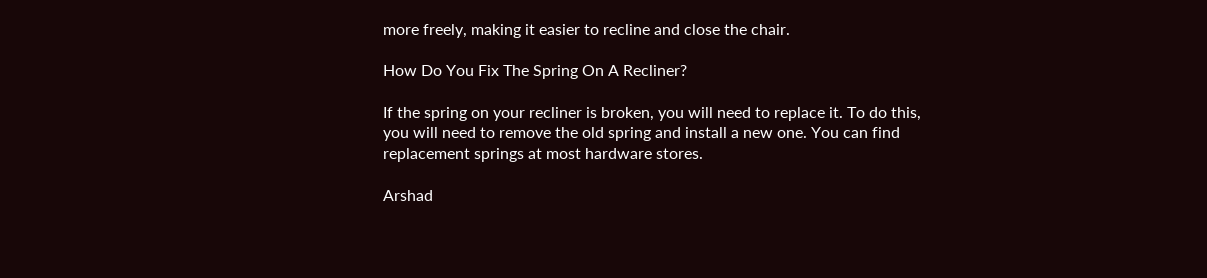more freely, making it easier to recline and close the chair.

How Do You Fix The Spring On A Recliner?

If the spring on your recliner is broken, you will need to replace it. To do this, you will need to remove the old spring and install a new one. You can find replacement springs at most hardware stores.

Arshad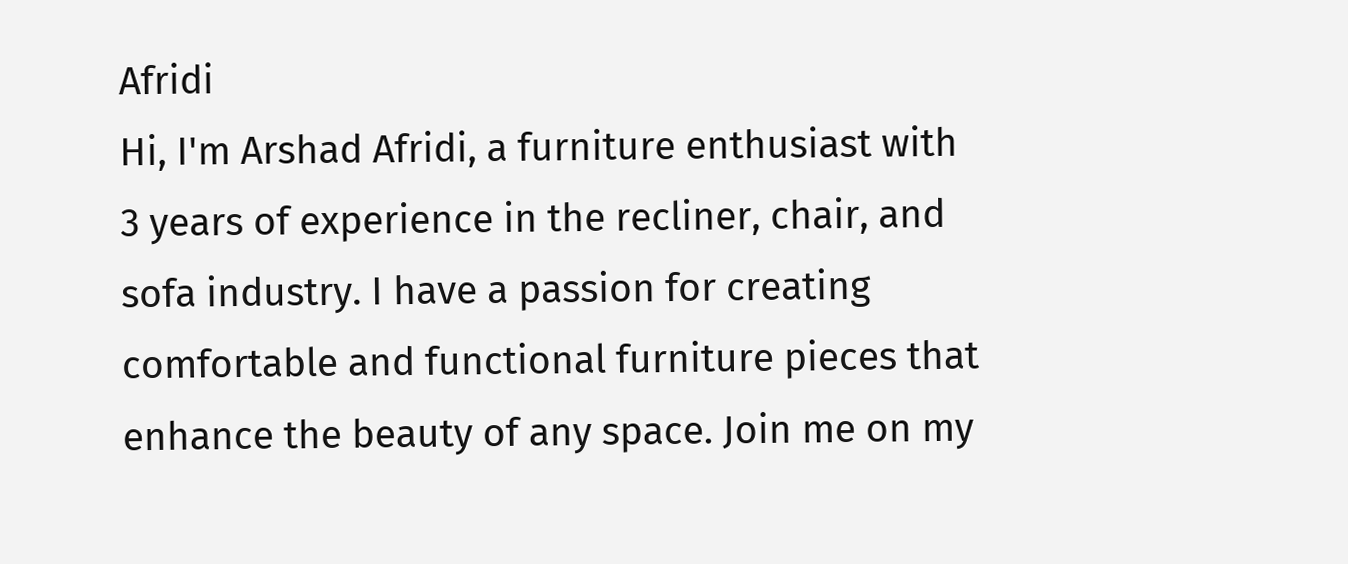Afridi
Hi, I'm Arshad Afridi, a furniture enthusiast with 3 years of experience in the recliner, chair, and sofa industry. I have a passion for creating comfortable and functional furniture pieces that enhance the beauty of any space. Join me on my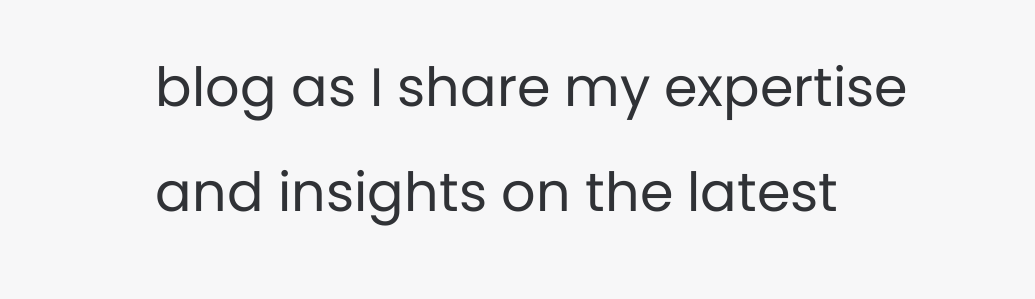blog as I share my expertise and insights on the latest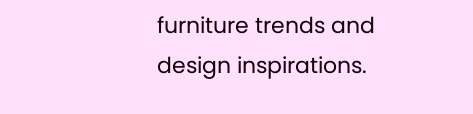furniture trends and design inspirations.